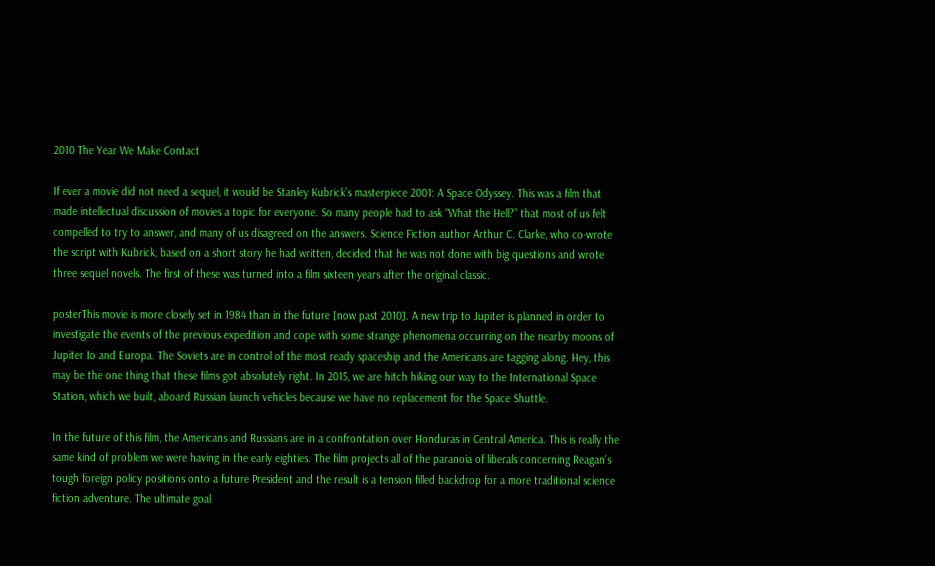2010 The Year We Make Contact

If ever a movie did not need a sequel, it would be Stanley Kubrick’s masterpiece 2001: A Space Odyssey. This was a film that made intellectual discussion of movies a topic for everyone. So many people had to ask “What the Hell?” that most of us felt compelled to try to answer, and many of us disagreed on the answers. Science Fiction author Arthur C. Clarke, who co-wrote the script with Kubrick, based on a short story he had written, decided that he was not done with big questions and wrote three sequel novels. The first of these was turned into a film sixteen years after the original classic.

posterThis movie is more closely set in 1984 than in the future [now past 2010]. A new trip to Jupiter is planned in order to investigate the events of the previous expedition and cope with some strange phenomena occurring on the nearby moons of Jupiter Io and Europa. The Soviets are in control of the most ready spaceship and the Americans are tagging along. Hey, this may be the one thing that these films got absolutely right. In 2015, we are hitch hiking our way to the International Space Station, which we built, aboard Russian launch vehicles because we have no replacement for the Space Shuttle.

In the future of this film, the Americans and Russians are in a confrontation over Honduras in Central America. This is really the same kind of problem we were having in the early eighties. The film projects all of the paranoia of liberals concerning Reagan’s tough foreign policy positions onto a future President and the result is a tension filled backdrop for a more traditional science fiction adventure. The ultimate goal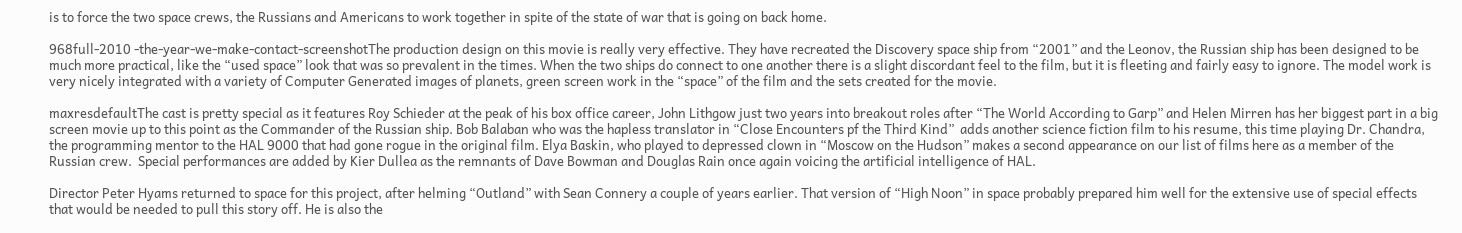is to force the two space crews, the Russians and Americans to work together in spite of the state of war that is going on back home.

968full-2010 -the-year-we-make-contact-screenshotThe production design on this movie is really very effective. They have recreated the Discovery space ship from “2001” and the Leonov, the Russian ship has been designed to be much more practical, like the “used space” look that was so prevalent in the times. When the two ships do connect to one another there is a slight discordant feel to the film, but it is fleeting and fairly easy to ignore. The model work is very nicely integrated with a variety of Computer Generated images of planets, green screen work in the “space” of the film and the sets created for the movie.

maxresdefaultThe cast is pretty special as it features Roy Schieder at the peak of his box office career, John Lithgow just two years into breakout roles after “The World According to Garp” and Helen Mirren has her biggest part in a big screen movie up to this point as the Commander of the Russian ship. Bob Balaban who was the hapless translator in “Close Encounters pf the Third Kind”  adds another science fiction film to his resume, this time playing Dr. Chandra, the programming mentor to the HAL 9000 that had gone rogue in the original film. Elya Baskin, who played to depressed clown in “Moscow on the Hudson” makes a second appearance on our list of films here as a member of the Russian crew.  Special performances are added by Kier Dullea as the remnants of Dave Bowman and Douglas Rain once again voicing the artificial intelligence of HAL.

Director Peter Hyams returned to space for this project, after helming “Outland” with Sean Connery a couple of years earlier. That version of “High Noon” in space probably prepared him well for the extensive use of special effects that would be needed to pull this story off. He is also the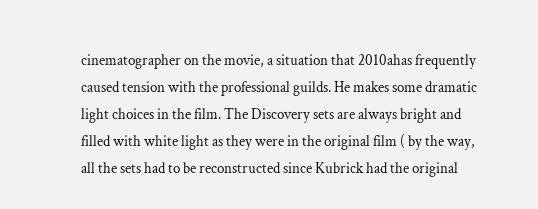cinematographer on the movie, a situation that 2010ahas frequently caused tension with the professional guilds. He makes some dramatic light choices in the film. The Discovery sets are always bright and filled with white light as they were in the original film ( by the way, all the sets had to be reconstructed since Kubrick had the original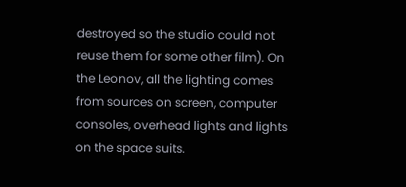destroyed so the studio could not reuse them for some other film). On the Leonov, all the lighting comes from sources on screen, computer consoles, overhead lights and lights on the space suits.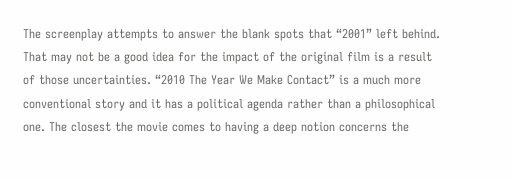The screenplay attempts to answer the blank spots that “2001” left behind. That may not be a good idea for the impact of the original film is a result of those uncertainties. “2010 The Year We Make Contact” is a much more conventional story and it has a political agenda rather than a philosophical one. The closest the movie comes to having a deep notion concerns the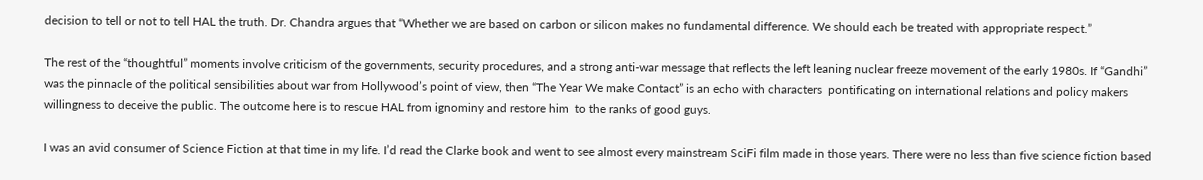decision to tell or not to tell HAL the truth. Dr. Chandra argues that “Whether we are based on carbon or silicon makes no fundamental difference. We should each be treated with appropriate respect.”

The rest of the “thoughtful” moments involve criticism of the governments, security procedures, and a strong anti-war message that reflects the left leaning nuclear freeze movement of the early 1980s. If “Gandhi” was the pinnacle of the political sensibilities about war from Hollywood’s point of view, then “The Year We make Contact” is an echo with characters  pontificating on international relations and policy makers willingness to deceive the public. The outcome here is to rescue HAL from ignominy and restore him  to the ranks of good guys.

I was an avid consumer of Science Fiction at that time in my life. I’d read the Clarke book and went to see almost every mainstream SciFi film made in those years. There were no less than five science fiction based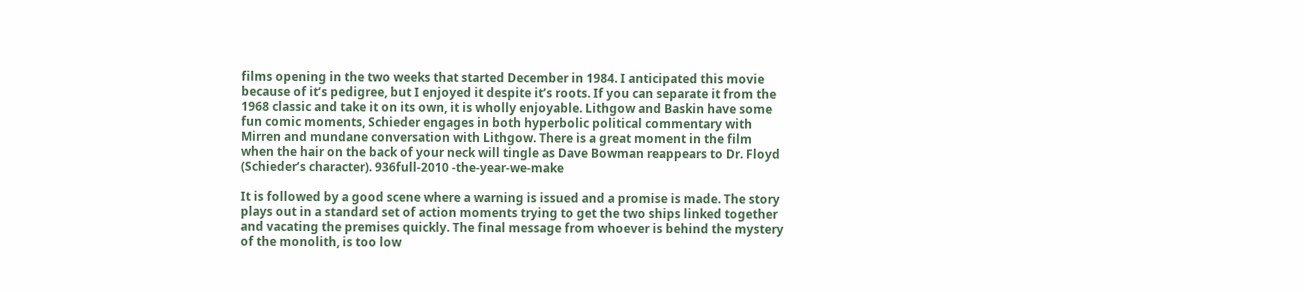films opening in the two weeks that started December in 1984. I anticipated this movie because of it’s pedigree, but I enjoyed it despite it’s roots. If you can separate it from the 1968 classic and take it on its own, it is wholly enjoyable. Lithgow and Baskin have some fun comic moments, Schieder engages in both hyperbolic political commentary with Mirren and mundane conversation with Lithgow. There is a great moment in the film when the hair on the back of your neck will tingle as Dave Bowman reappears to Dr. Floyd (Schieder’s character). 936full-2010 -the-year-we-make

It is followed by a good scene where a warning is issued and a promise is made. The story plays out in a standard set of action moments trying to get the two ships linked together and vacating the premises quickly. The final message from whoever is behind the mystery of the monolith, is too low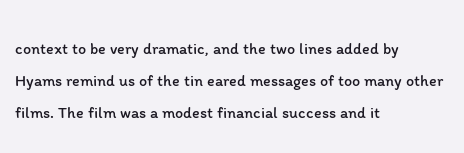context to be very dramatic, and the two lines added by Hyams remind us of the tin eared messages of too many other films. The film was a modest financial success and it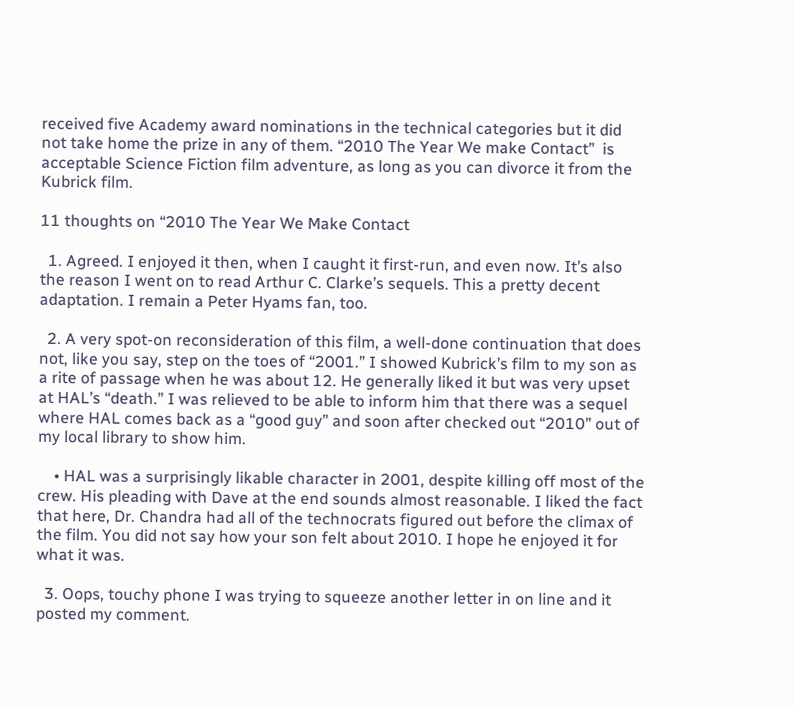received five Academy award nominations in the technical categories but it did not take home the prize in any of them. “2010 The Year We make Contact”  is acceptable Science Fiction film adventure, as long as you can divorce it from the Kubrick film.

11 thoughts on “2010 The Year We Make Contact

  1. Agreed. I enjoyed it then, when I caught it first-run, and even now. It’s also the reason I went on to read Arthur C. Clarke’s sequels. This a pretty decent adaptation. I remain a Peter Hyams fan, too.

  2. A very spot-on reconsideration of this film, a well-done continuation that does not, like you say, step on the toes of “2001.” I showed Kubrick’s film to my son as a rite of passage when he was about 12. He generally liked it but was very upset at HAL’s “death.” I was relieved to be able to inform him that there was a sequel where HAL comes back as a “good guy” and soon after checked out “2010” out of my local library to show him.

    • HAL was a surprisingly likable character in 2001, despite killing off most of the crew. His pleading with Dave at the end sounds almost reasonable. I liked the fact that here, Dr. Chandra had all of the technocrats figured out before the climax of the film. You did not say how your son felt about 2010. I hope he enjoyed it for what it was.

  3. Oops, touchy phone I was trying to squeeze another letter in on line and it posted my comment.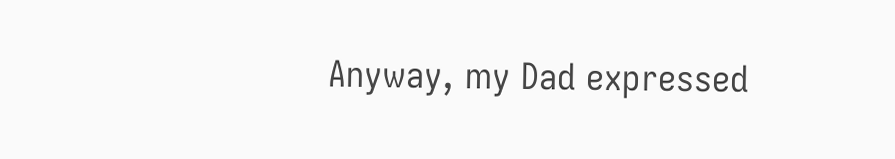Anyway, my Dad expressed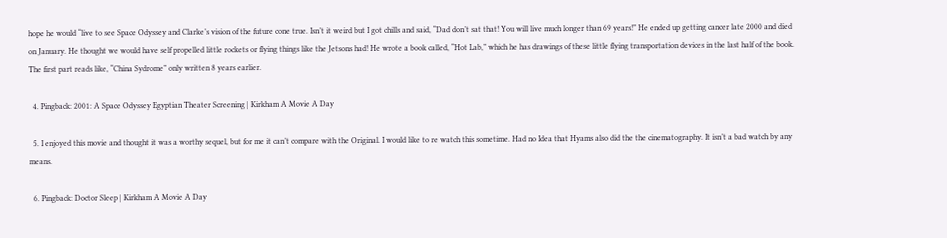hope he would “live to see Space Odyssey and Clarke’s vision of the future cone true. Isn’t it weird but I got chills and said, “Dad don’t sat that! You will live much longer than 69 years!” He ended up getting cancer late 2000 and died on January. He thought we would have self propelled little rockets or flying things like the Jetsons had! He wrote a book called, “Hot Lab,” which he has drawings of these little flying transportation devices in the last half of the book. The first part reads like, “China Sydrome” only written 8 years earlier.

  4. Pingback: 2001: A Space Odyssey Egyptian Theater Screening | Kirkham A Movie A Day

  5. I enjoyed this movie and thought it was a worthy sequel, but for me it can’t compare with the Original. I would like to re watch this sometime. Had no Idea that Hyams also did the the cinematography. It isn’t a bad watch by any means.

  6. Pingback: Doctor Sleep | Kirkham A Movie A Day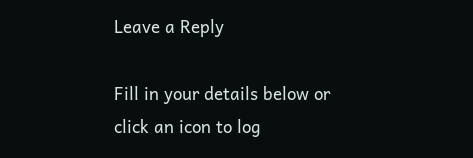Leave a Reply

Fill in your details below or click an icon to log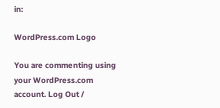in:

WordPress.com Logo

You are commenting using your WordPress.com account. Log Out /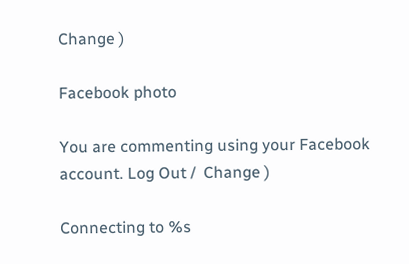Change )

Facebook photo

You are commenting using your Facebook account. Log Out /  Change )

Connecting to %s